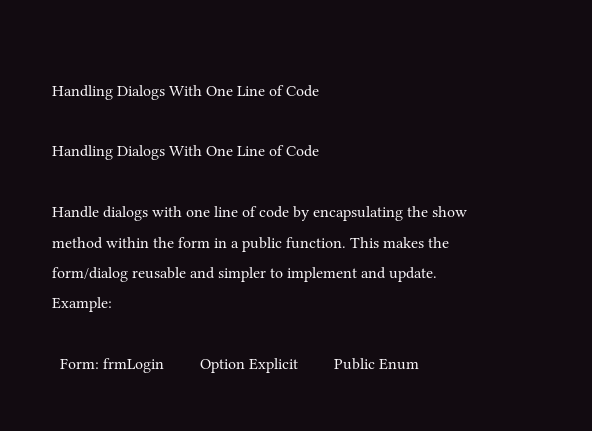Handling Dialogs With One Line of Code

Handling Dialogs With One Line of Code

Handle dialogs with one line of code by encapsulating the show method within the form in a public function. This makes the form/dialog reusable and simpler to implement and update. Example:

  Form: frmLogin         Option Explicit         Public Enum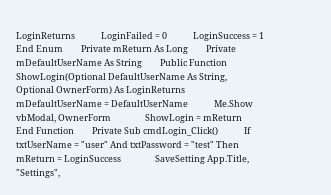LoginReturns             LoginFailed = 0             LoginSuccess = 1         End Enum         Private mReturn As Long         Private mDefaultUserName As String         Public Function ShowLogin(Optional DefaultUserName As String, Optional OwnerForm) As LoginReturns             mDefaultUserName = DefaultUserName             Me.Show vbModal, OwnerForm                 ShowLogin = mReturn         End Function         Private Sub cmdLogin_Click()             If txtUserName = "user" And txtPassword = "test" Then                 mReturn = LoginSuccess                 SaveSetting App.Title, "Settings",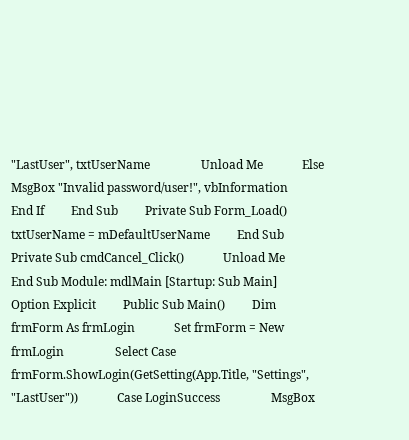"LastUser", txtUserName                 Unload Me             Else                 MsgBox "Invalid password/user!", vbInformation             End If         End Sub         Private Sub Form_Load()             txtUserName = mDefaultUserName         End Sub         Private Sub cmdCancel_Click()             Unload Me         End Sub Module: mdlMain [Startup: Sub Main]         Option Explicit         Public Sub Main()         Dim frmForm As frmLogin             Set frmForm = New frmLogin                 Select Case frmForm.ShowLogin(GetSetting(App.Title, "Settings", "LastUser"))             Case LoginSuccess                 MsgBox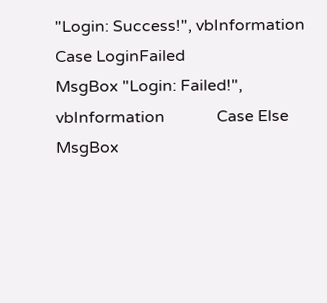"Login: Success!", vbInformation             Case LoginFailed                 MsgBox "Login: Failed!", vbInformation             Case Else                 MsgBox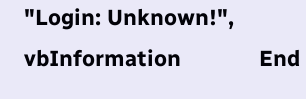"Login: Unknown!", vbInformation             End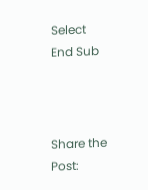Select         End Sub



Share the Post: